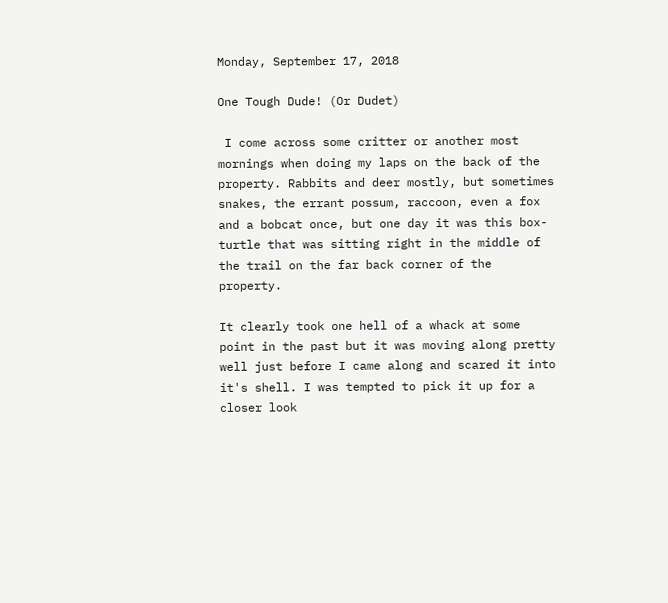Monday, September 17, 2018

One Tough Dude! (Or Dudet)

 I come across some critter or another most mornings when doing my laps on the back of the property. Rabbits and deer mostly, but sometimes snakes, the errant possum, raccoon, even a fox and a bobcat once, but one day it was this box-turtle that was sitting right in the middle of the trail on the far back corner of the property.

It clearly took one hell of a whack at some point in the past but it was moving along pretty well just before I came along and scared it into it's shell. I was tempted to pick it up for a closer look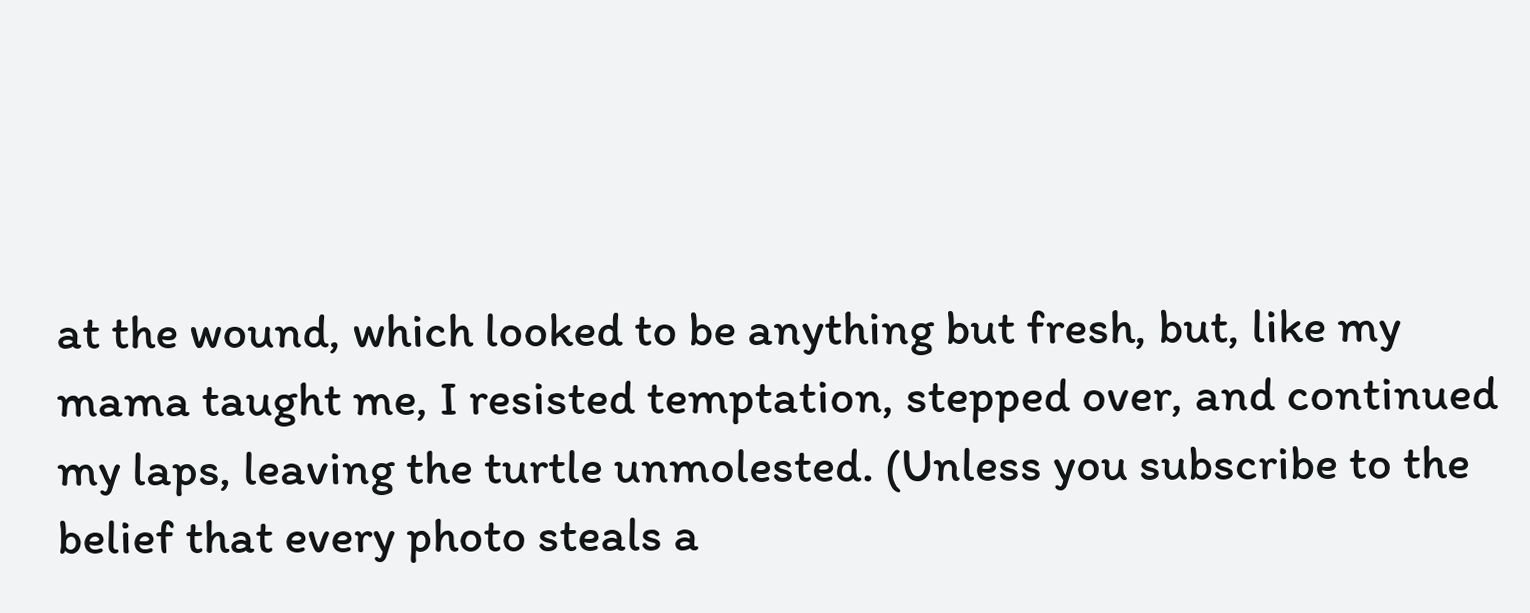at the wound, which looked to be anything but fresh, but, like my mama taught me, I resisted temptation, stepped over, and continued my laps, leaving the turtle unmolested. (Unless you subscribe to the belief that every photo steals a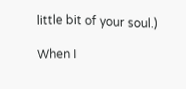little bit of your soul.)

When I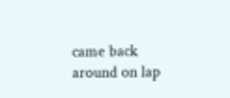came back around on lap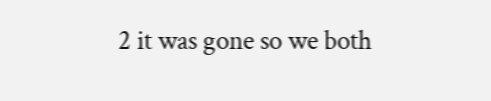2 it was gone so we both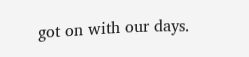got on with our days.